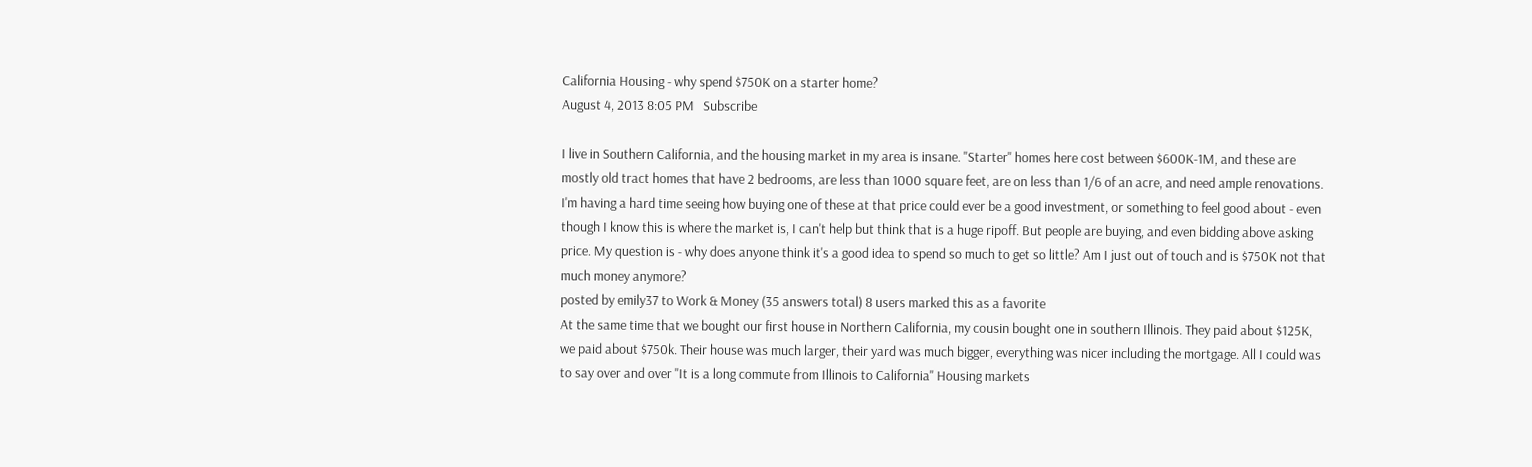California Housing - why spend $750K on a starter home?
August 4, 2013 8:05 PM   Subscribe

I live in Southern California, and the housing market in my area is insane. "Starter" homes here cost between $600K-1M, and these are mostly old tract homes that have 2 bedrooms, are less than 1000 square feet, are on less than 1/6 of an acre, and need ample renovations. I'm having a hard time seeing how buying one of these at that price could ever be a good investment, or something to feel good about - even though I know this is where the market is, I can't help but think that is a huge ripoff. But people are buying, and even bidding above asking price. My question is - why does anyone think it's a good idea to spend so much to get so little? Am I just out of touch and is $750K not that much money anymore?
posted by emily37 to Work & Money (35 answers total) 8 users marked this as a favorite
At the same time that we bought our first house in Northern California, my cousin bought one in southern Illinois. They paid about $125K, we paid about $750k. Their house was much larger, their yard was much bigger, everything was nicer including the mortgage. All I could was to say over and over "It is a long commute from Illinois to California" Housing markets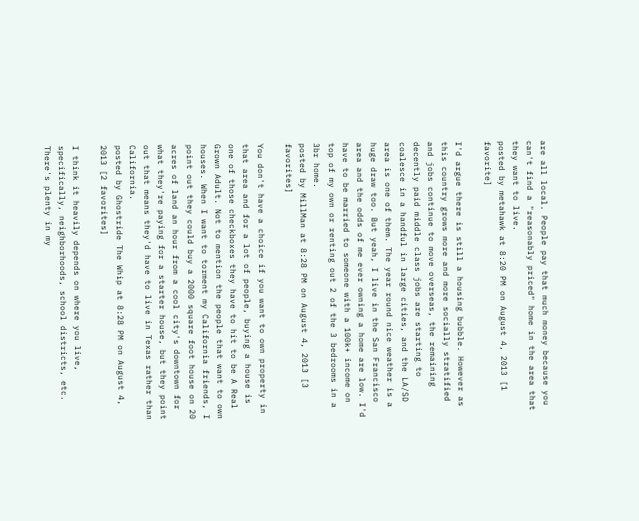are all local. People pay that much money because you can't find a "reasonably priced" home in the area that they want to live.
posted by metahawk at 8:20 PM on August 4, 2013 [1 favorite]

I'd argue there is still a housing bubble. However as this country grows more and more socially stratified and jobs continue to move overseas, the remaining decently paid middle class jobs are starting to coalesce in a handful in large cities, and the LA/SD area is one of them. The year round nice weather is a huge draw too. But yeah, I live in the San Francisco area and the odds of me ever owning a home are low. I'd have to be married to someone with a 100k+ income on top of my own or renting out 2 of the 3 bedrooms in a 3br home.
posted by MillMan at 8:28 PM on August 4, 2013 [3 favorites]

You don't have a choice if you want to own property in that area and for a lot of people, buying a house is one of those checkboxes they have to hit to be A Real Grown Adult. Not to mention the people that want to own houses. When I want to torment my California friends, I point out they could buy a 2000 square foot house on 20 acres of land an hour from a cool city's downtown for what they're paying for a starter house, but they point out that means they'd have to live in Texas rather than California.
posted by Ghostride The Whip at 8:28 PM on August 4, 2013 [2 favorites]

I think it heavily depends on where you live, specifically, neighborhoods, school districts, etc. There's plenty in my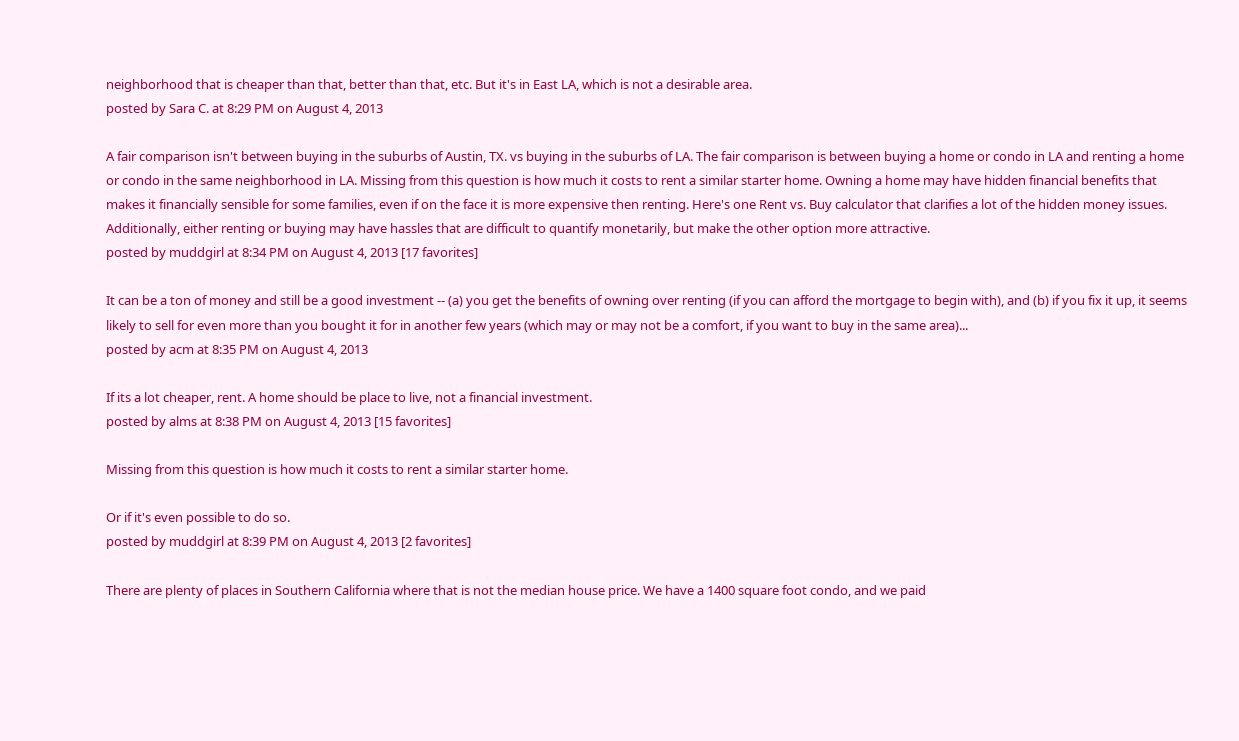neighborhood that is cheaper than that, better than that, etc. But it's in East LA, which is not a desirable area.
posted by Sara C. at 8:29 PM on August 4, 2013

A fair comparison isn't between buying in the suburbs of Austin, TX. vs buying in the suburbs of LA. The fair comparison is between buying a home or condo in LA and renting a home or condo in the same neighborhood in LA. Missing from this question is how much it costs to rent a similar starter home. Owning a home may have hidden financial benefits that makes it financially sensible for some families, even if on the face it is more expensive then renting. Here's one Rent vs. Buy calculator that clarifies a lot of the hidden money issues. Additionally, either renting or buying may have hassles that are difficult to quantify monetarily, but make the other option more attractive.
posted by muddgirl at 8:34 PM on August 4, 2013 [17 favorites]

It can be a ton of money and still be a good investment -- (a) you get the benefits of owning over renting (if you can afford the mortgage to begin with), and (b) if you fix it up, it seems likely to sell for even more than you bought it for in another few years (which may or may not be a comfort, if you want to buy in the same area)...
posted by acm at 8:35 PM on August 4, 2013

If its a lot cheaper, rent. A home should be place to live, not a financial investment.
posted by alms at 8:38 PM on August 4, 2013 [15 favorites]

Missing from this question is how much it costs to rent a similar starter home.

Or if it's even possible to do so.
posted by muddgirl at 8:39 PM on August 4, 2013 [2 favorites]

There are plenty of places in Southern California where that is not the median house price. We have a 1400 square foot condo, and we paid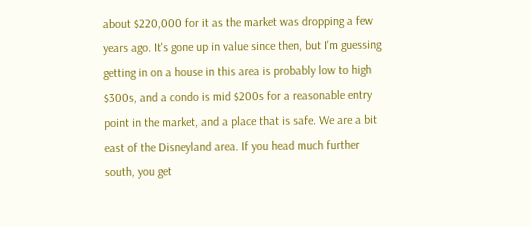about $220,000 for it as the market was dropping a few years ago. It's gone up in value since then, but I'm guessing getting in on a house in this area is probably low to high $300s, and a condo is mid $200s for a reasonable entry point in the market, and a place that is safe. We are a bit east of the Disneyland area. If you head much further south, you get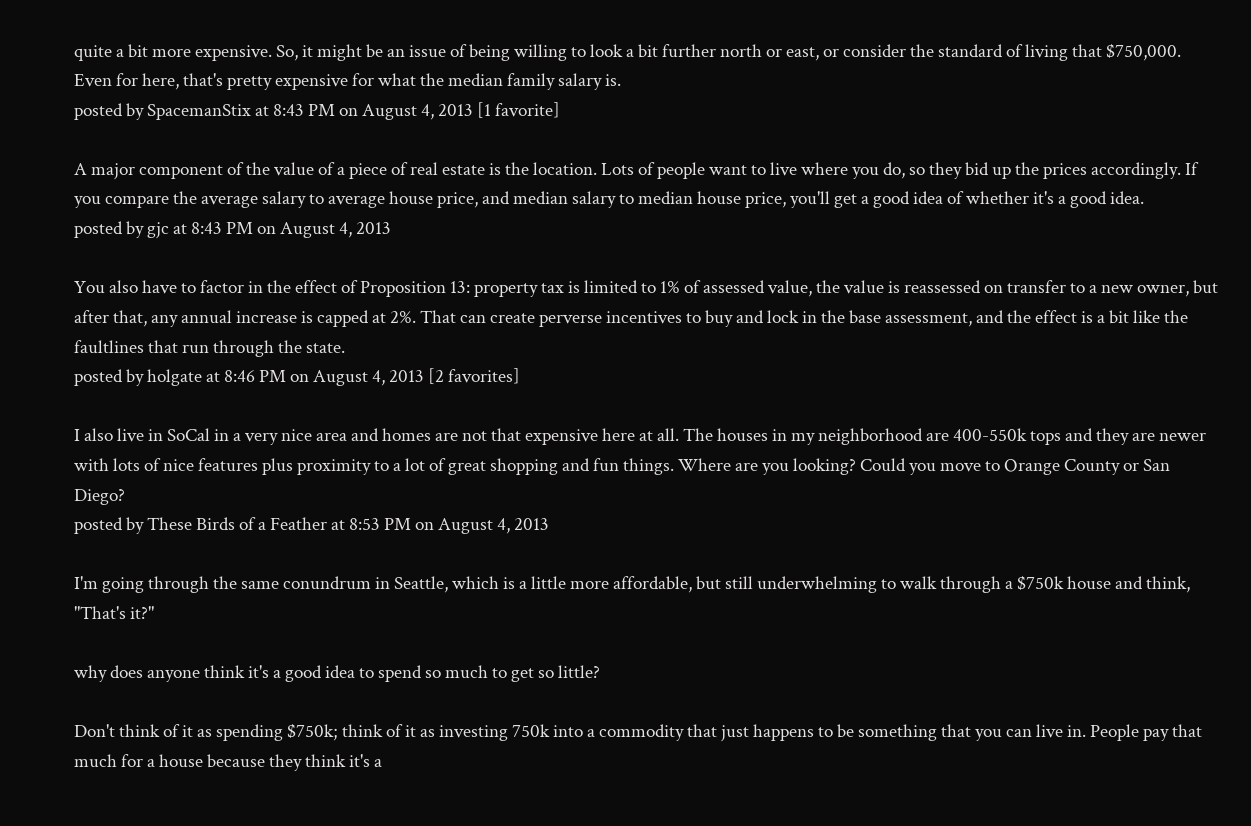quite a bit more expensive. So, it might be an issue of being willing to look a bit further north or east, or consider the standard of living that $750,000. Even for here, that's pretty expensive for what the median family salary is.
posted by SpacemanStix at 8:43 PM on August 4, 2013 [1 favorite]

A major component of the value of a piece of real estate is the location. Lots of people want to live where you do, so they bid up the prices accordingly. If you compare the average salary to average house price, and median salary to median house price, you'll get a good idea of whether it's a good idea.
posted by gjc at 8:43 PM on August 4, 2013

You also have to factor in the effect of Proposition 13: property tax is limited to 1% of assessed value, the value is reassessed on transfer to a new owner, but after that, any annual increase is capped at 2%. That can create perverse incentives to buy and lock in the base assessment, and the effect is a bit like the faultlines that run through the state.
posted by holgate at 8:46 PM on August 4, 2013 [2 favorites]

I also live in SoCal in a very nice area and homes are not that expensive here at all. The houses in my neighborhood are 400-550k tops and they are newer with lots of nice features plus proximity to a lot of great shopping and fun things. Where are you looking? Could you move to Orange County or San Diego?
posted by These Birds of a Feather at 8:53 PM on August 4, 2013

I'm going through the same conundrum in Seattle, which is a little more affordable, but still underwhelming to walk through a $750k house and think, "That's it?"

why does anyone think it's a good idea to spend so much to get so little?

Don't think of it as spending $750k; think of it as investing 750k into a commodity that just happens to be something that you can live in. People pay that much for a house because they think it's a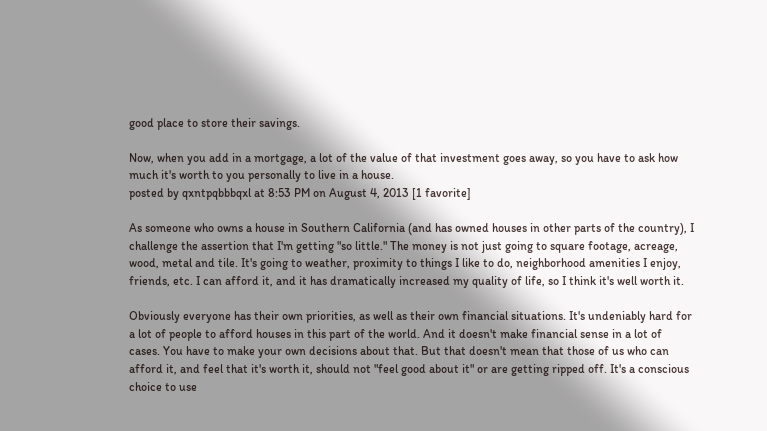good place to store their savings.

Now, when you add in a mortgage, a lot of the value of that investment goes away, so you have to ask how much it's worth to you personally to live in a house.
posted by qxntpqbbbqxl at 8:53 PM on August 4, 2013 [1 favorite]

As someone who owns a house in Southern California (and has owned houses in other parts of the country), I challenge the assertion that I'm getting "so little." The money is not just going to square footage, acreage, wood, metal and tile. It's going to weather, proximity to things I like to do, neighborhood amenities I enjoy, friends, etc. I can afford it, and it has dramatically increased my quality of life, so I think it's well worth it.

Obviously everyone has their own priorities, as well as their own financial situations. It's undeniably hard for a lot of people to afford houses in this part of the world. And it doesn't make financial sense in a lot of cases. You have to make your own decisions about that. But that doesn't mean that those of us who can afford it, and feel that it's worth it, should not "feel good about it" or are getting ripped off. It's a conscious choice to use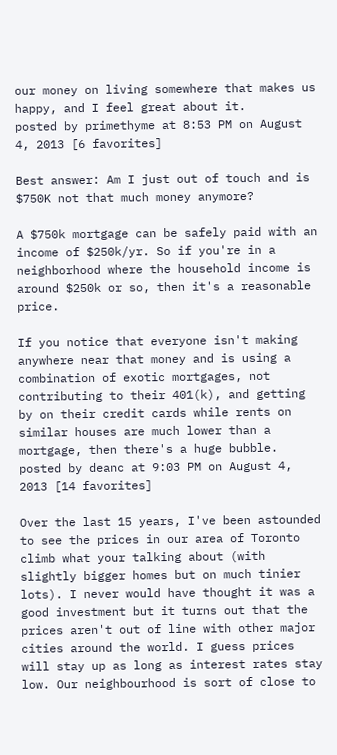our money on living somewhere that makes us happy, and I feel great about it.
posted by primethyme at 8:53 PM on August 4, 2013 [6 favorites]

Best answer: Am I just out of touch and is $750K not that much money anymore?

A $750k mortgage can be safely paid with an income of $250k/yr. So if you're in a neighborhood where the household income is around $250k or so, then it's a reasonable price.

If you notice that everyone isn't making anywhere near that money and is using a combination of exotic mortgages, not contributing to their 401(k), and getting by on their credit cards while rents on similar houses are much lower than a mortgage, then there's a huge bubble.
posted by deanc at 9:03 PM on August 4, 2013 [14 favorites]

Over the last 15 years, I've been astounded to see the prices in our area of Toronto climb what your talking about (with slightly bigger homes but on much tinier lots). I never would have thought it was a good investment but it turns out that the prices aren't out of line with other major cities around the world. I guess prices will stay up as long as interest rates stay low. Our neighbourhood is sort of close to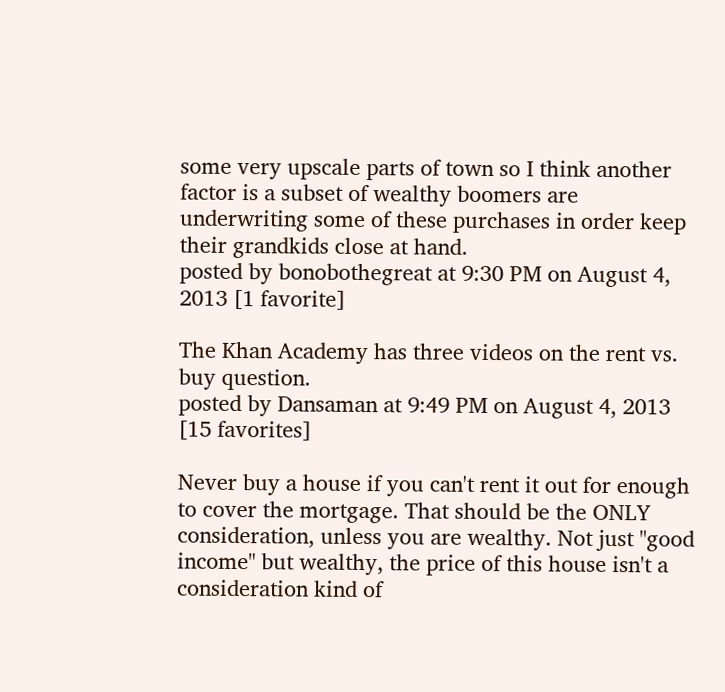some very upscale parts of town so I think another factor is a subset of wealthy boomers are underwriting some of these purchases in order keep their grandkids close at hand.
posted by bonobothegreat at 9:30 PM on August 4, 2013 [1 favorite]

The Khan Academy has three videos on the rent vs. buy question.
posted by Dansaman at 9:49 PM on August 4, 2013 [15 favorites]

Never buy a house if you can't rent it out for enough to cover the mortgage. That should be the ONLY consideration, unless you are wealthy. Not just "good income" but wealthy, the price of this house isn't a consideration kind of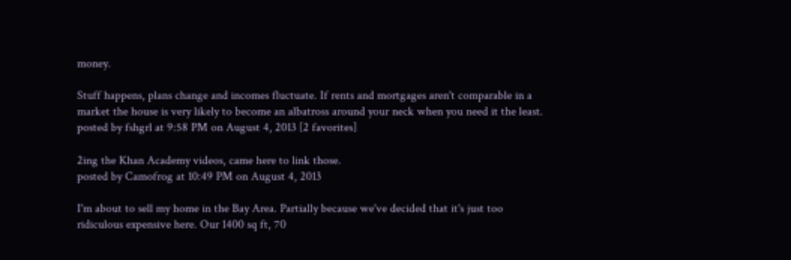money.

Stuff happens, plans change and incomes fluctuate. If rents and mortgages aren't comparable in a market the house is very likely to become an albatross around your neck when you need it the least.
posted by fshgrl at 9:58 PM on August 4, 2013 [2 favorites]

2ing the Khan Academy videos, came here to link those.
posted by Camofrog at 10:49 PM on August 4, 2013

I'm about to sell my home in the Bay Area. Partially because we've decided that it's just too ridiculous expensive here. Our 1400 sq ft, 70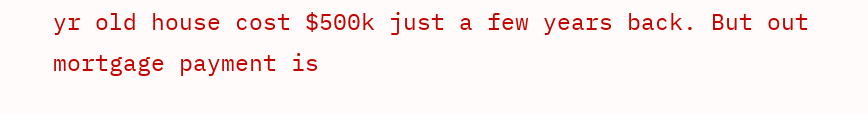yr old house cost $500k just a few years back. But out mortgage payment is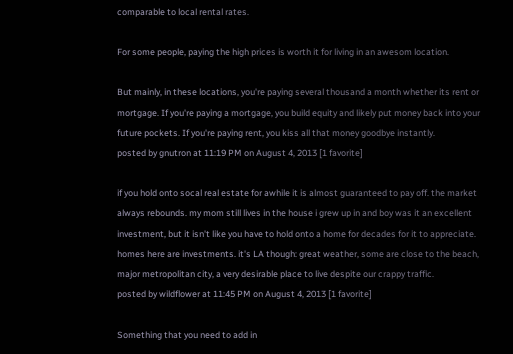comparable to local rental rates.

For some people, paying the high prices is worth it for living in an awesom location.

But mainly, in these locations, you're paying several thousand a month whether its rent or mortgage. If you're paying a mortgage, you build equity and likely put money back into your future pockets. If you're paying rent, you kiss all that money goodbye instantly.
posted by gnutron at 11:19 PM on August 4, 2013 [1 favorite]

if you hold onto socal real estate for awhile it is almost guaranteed to pay off. the market always rebounds. my mom still lives in the house i grew up in and boy was it an excellent investment, but it isn't like you have to hold onto a home for decades for it to appreciate. homes here are investments. it's LA though: great weather, some are close to the beach, major metropolitan city, a very desirable place to live despite our crappy traffic.
posted by wildflower at 11:45 PM on August 4, 2013 [1 favorite]

Something that you need to add in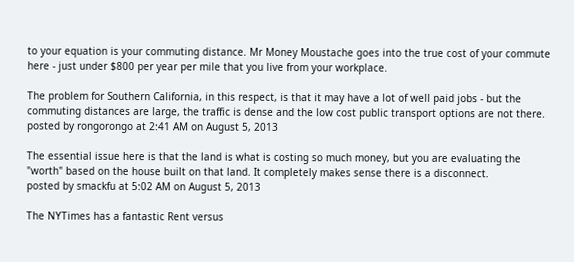to your equation is your commuting distance. Mr Money Moustache goes into the true cost of your commute here - just under $800 per year per mile that you live from your workplace.

The problem for Southern California, in this respect, is that it may have a lot of well paid jobs - but the commuting distances are large, the traffic is dense and the low cost public transport options are not there.
posted by rongorongo at 2:41 AM on August 5, 2013

The essential issue here is that the land is what is costing so much money, but you are evaluating the "worth" based on the house built on that land. It completely makes sense there is a disconnect.
posted by smackfu at 5:02 AM on August 5, 2013

The NYTimes has a fantastic Rent versus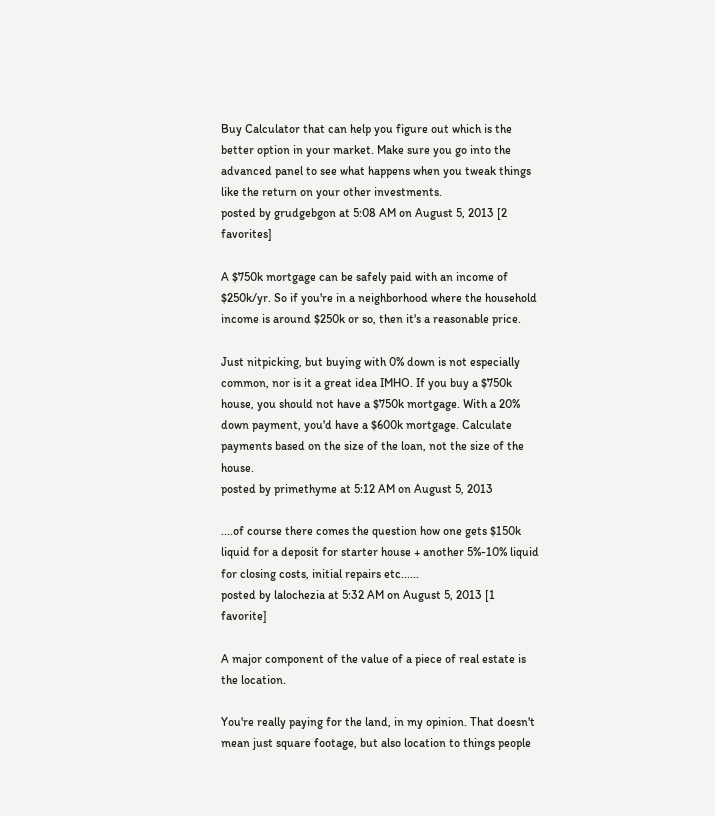Buy Calculator that can help you figure out which is the better option in your market. Make sure you go into the advanced panel to see what happens when you tweak things like the return on your other investments.
posted by grudgebgon at 5:08 AM on August 5, 2013 [2 favorites]

A $750k mortgage can be safely paid with an income of $250k/yr. So if you're in a neighborhood where the household income is around $250k or so, then it's a reasonable price.

Just nitpicking, but buying with 0% down is not especially common, nor is it a great idea IMHO. If you buy a $750k house, you should not have a $750k mortgage. With a 20% down payment, you'd have a $600k mortgage. Calculate payments based on the size of the loan, not the size of the house.
posted by primethyme at 5:12 AM on August 5, 2013

....of course there comes the question how one gets $150k liquid for a deposit for starter house + another 5%-10% liquid for closing costs, initial repairs etc......
posted by lalochezia at 5:32 AM on August 5, 2013 [1 favorite]

A major component of the value of a piece of real estate is the location.

You're really paying for the land, in my opinion. That doesn't mean just square footage, but also location to things people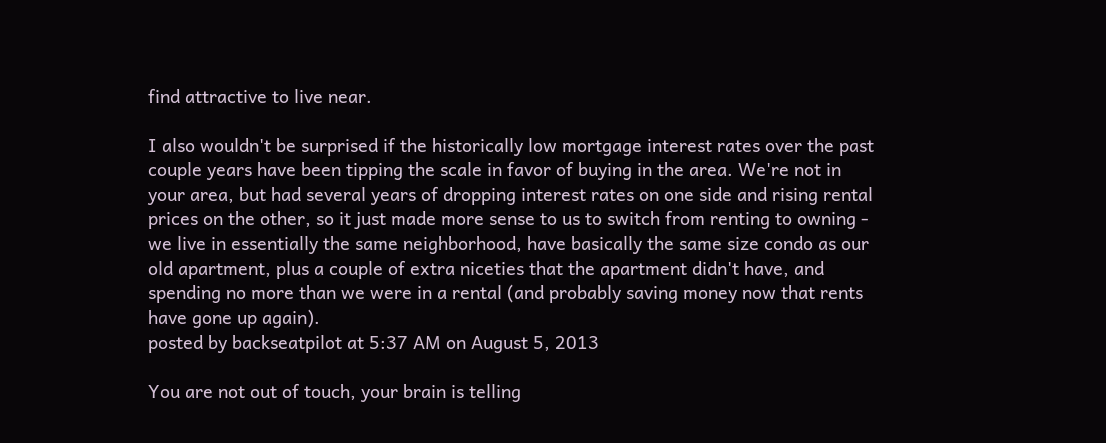find attractive to live near.

I also wouldn't be surprised if the historically low mortgage interest rates over the past couple years have been tipping the scale in favor of buying in the area. We're not in your area, but had several years of dropping interest rates on one side and rising rental prices on the other, so it just made more sense to us to switch from renting to owning - we live in essentially the same neighborhood, have basically the same size condo as our old apartment, plus a couple of extra niceties that the apartment didn't have, and spending no more than we were in a rental (and probably saving money now that rents have gone up again).
posted by backseatpilot at 5:37 AM on August 5, 2013

You are not out of touch, your brain is telling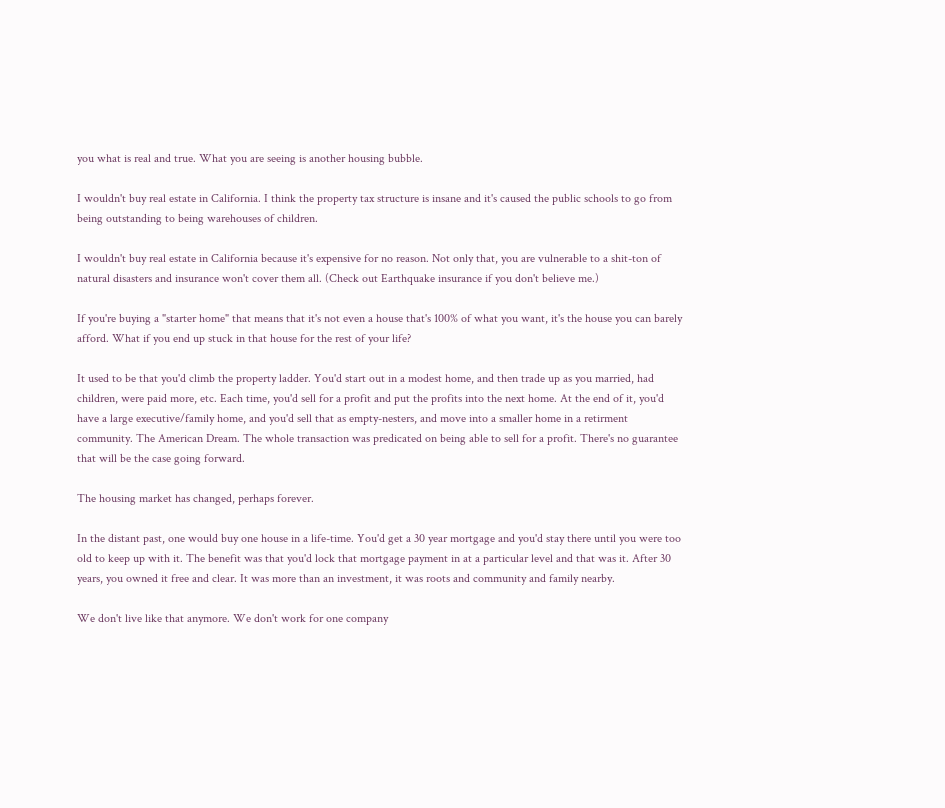you what is real and true. What you are seeing is another housing bubble.

I wouldn't buy real estate in California. I think the property tax structure is insane and it's caused the public schools to go from being outstanding to being warehouses of children.

I wouldn't buy real estate in California because it's expensive for no reason. Not only that, you are vulnerable to a shit-ton of natural disasters and insurance won't cover them all. (Check out Earthquake insurance if you don't believe me.)

If you're buying a "starter home" that means that it's not even a house that's 100% of what you want, it's the house you can barely afford. What if you end up stuck in that house for the rest of your life?

It used to be that you'd climb the property ladder. You'd start out in a modest home, and then trade up as you married, had children, were paid more, etc. Each time, you'd sell for a profit and put the profits into the next home. At the end of it, you'd have a large executive/family home, and you'd sell that as empty-nesters, and move into a smaller home in a retirment community. The American Dream. The whole transaction was predicated on being able to sell for a profit. There's no guarantee that will be the case going forward.

The housing market has changed, perhaps forever.

In the distant past, one would buy one house in a life-time. You'd get a 30 year mortgage and you'd stay there until you were too old to keep up with it. The benefit was that you'd lock that mortgage payment in at a particular level and that was it. After 30 years, you owned it free and clear. It was more than an investment, it was roots and community and family nearby.

We don't live like that anymore. We don't work for one company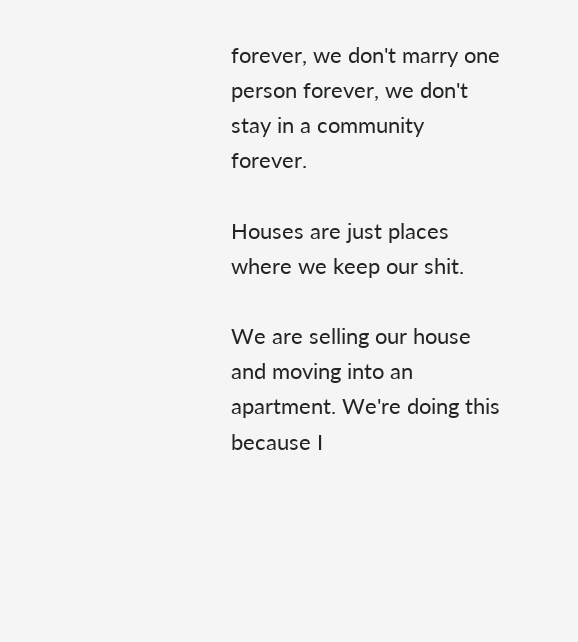forever, we don't marry one person forever, we don't stay in a community forever.

Houses are just places where we keep our shit.

We are selling our house and moving into an apartment. We're doing this because I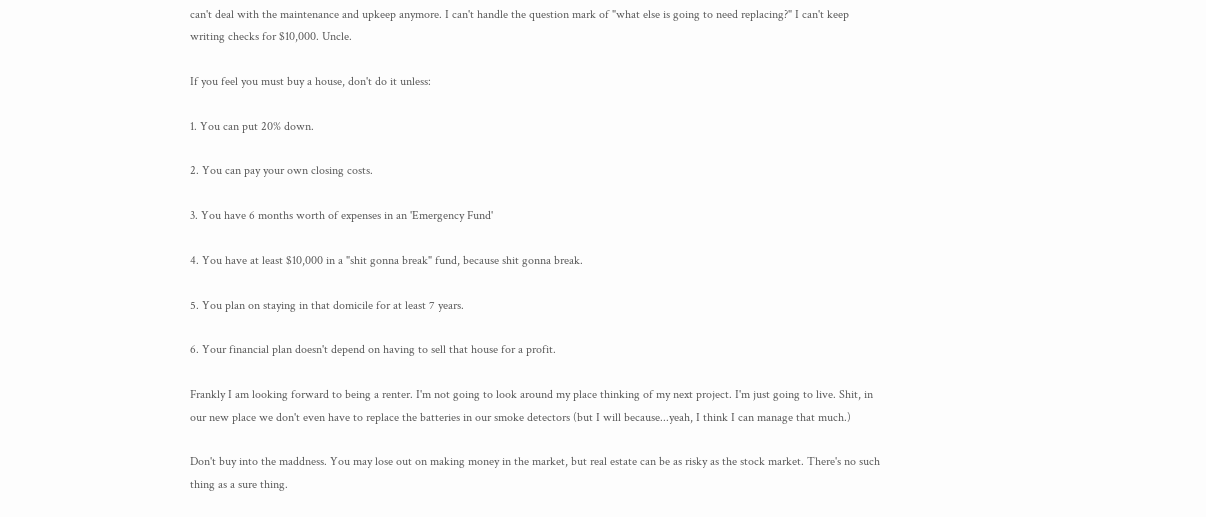can't deal with the maintenance and upkeep anymore. I can't handle the question mark of "what else is going to need replacing?" I can't keep writing checks for $10,000. Uncle.

If you feel you must buy a house, don't do it unless:

1. You can put 20% down.

2. You can pay your own closing costs.

3. You have 6 months worth of expenses in an 'Emergency Fund'

4. You have at least $10,000 in a "shit gonna break" fund, because shit gonna break.

5. You plan on staying in that domicile for at least 7 years.

6. Your financial plan doesn't depend on having to sell that house for a profit.

Frankly I am looking forward to being a renter. I'm not going to look around my place thinking of my next project. I'm just going to live. Shit, in our new place we don't even have to replace the batteries in our smoke detectors (but I will because...yeah, I think I can manage that much.)

Don't buy into the maddness. You may lose out on making money in the market, but real estate can be as risky as the stock market. There's no such thing as a sure thing.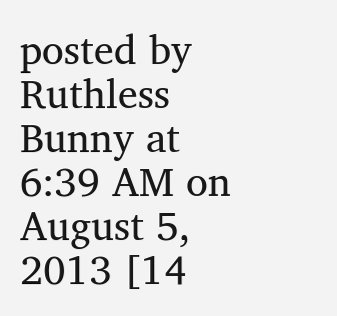posted by Ruthless Bunny at 6:39 AM on August 5, 2013 [14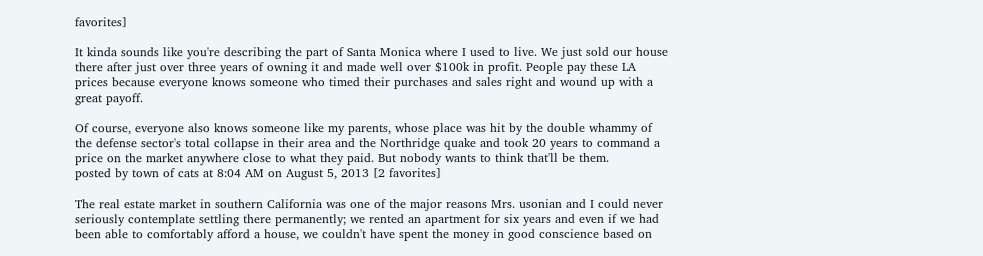favorites]

It kinda sounds like you're describing the part of Santa Monica where I used to live. We just sold our house there after just over three years of owning it and made well over $100k in profit. People pay these LA prices because everyone knows someone who timed their purchases and sales right and wound up with a great payoff.

Of course, everyone also knows someone like my parents, whose place was hit by the double whammy of the defense sector's total collapse in their area and the Northridge quake and took 20 years to command a price on the market anywhere close to what they paid. But nobody wants to think that'll be them.
posted by town of cats at 8:04 AM on August 5, 2013 [2 favorites]

The real estate market in southern California was one of the major reasons Mrs. usonian and I could never seriously contemplate settling there permanently; we rented an apartment for six years and even if we had been able to comfortably afford a house, we couldn't have spent the money in good conscience based on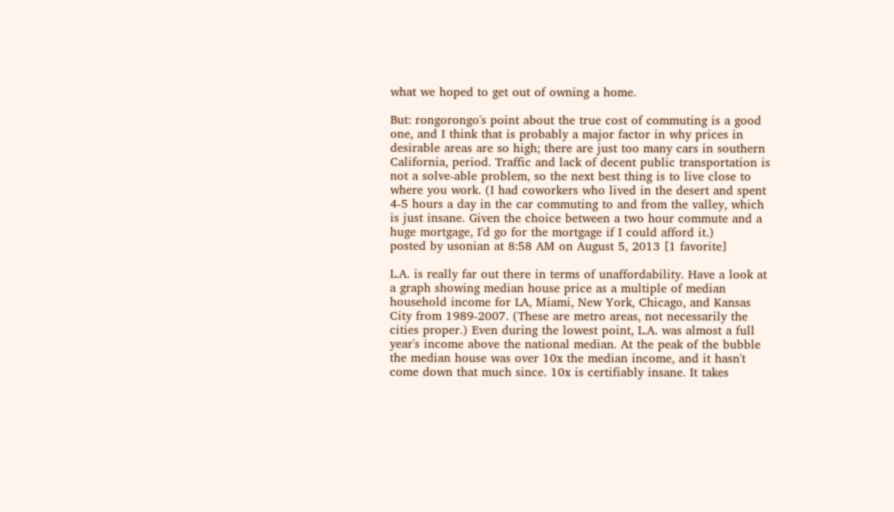what we hoped to get out of owning a home.

But: rongorongo's point about the true cost of commuting is a good one, and I think that is probably a major factor in why prices in desirable areas are so high; there are just too many cars in southern California, period. Traffic and lack of decent public transportation is not a solve-able problem, so the next best thing is to live close to where you work. (I had coworkers who lived in the desert and spent 4-5 hours a day in the car commuting to and from the valley, which is just insane. Given the choice between a two hour commute and a huge mortgage, I'd go for the mortgage if I could afford it.)
posted by usonian at 8:58 AM on August 5, 2013 [1 favorite]

L.A. is really far out there in terms of unaffordability. Have a look at a graph showing median house price as a multiple of median household income for LA, Miami, New York, Chicago, and Kansas City from 1989-2007. (These are metro areas, not necessarily the cities proper.) Even during the lowest point, L.A. was almost a full year's income above the national median. At the peak of the bubble the median house was over 10x the median income, and it hasn't come down that much since. 10x is certifiably insane. It takes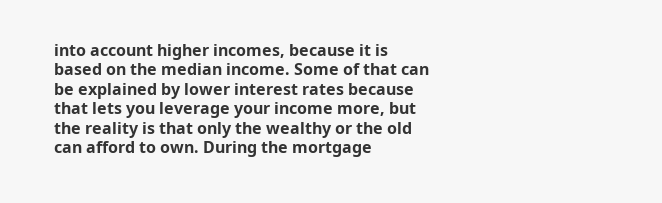into account higher incomes, because it is based on the median income. Some of that can be explained by lower interest rates because that lets you leverage your income more, but the reality is that only the wealthy or the old can afford to own. During the mortgage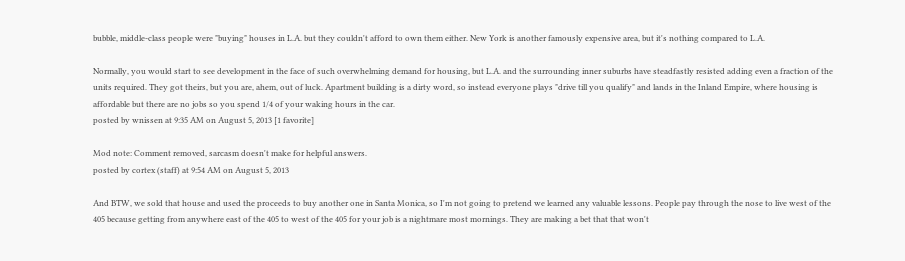bubble, middle-class people were "buying" houses in L.A. but they couldn't afford to own them either. New York is another famously expensive area, but it's nothing compared to L.A.

Normally, you would start to see development in the face of such overwhelming demand for housing, but L.A. and the surrounding inner suburbs have steadfastly resisted adding even a fraction of the units required. They got theirs, but you are, ahem, out of luck. Apartment building is a dirty word, so instead everyone plays "drive till you qualify" and lands in the Inland Empire, where housing is affordable but there are no jobs so you spend 1/4 of your waking hours in the car.
posted by wnissen at 9:35 AM on August 5, 2013 [1 favorite]

Mod note: Comment removed, sarcasm doesn't make for helpful answers.
posted by cortex (staff) at 9:54 AM on August 5, 2013

And BTW, we sold that house and used the proceeds to buy another one in Santa Monica, so I'm not going to pretend we learned any valuable lessons. People pay through the nose to live west of the 405 because getting from anywhere east of the 405 to west of the 405 for your job is a nightmare most mornings. They are making a bet that that won't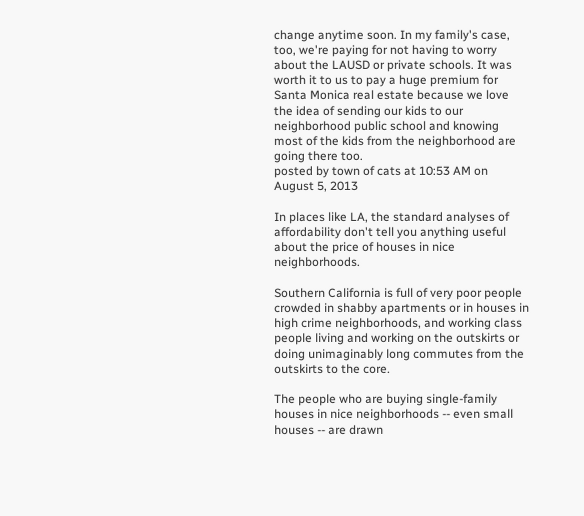change anytime soon. In my family's case, too, we're paying for not having to worry about the LAUSD or private schools. It was worth it to us to pay a huge premium for Santa Monica real estate because we love the idea of sending our kids to our neighborhood public school and knowing most of the kids from the neighborhood are going there too.
posted by town of cats at 10:53 AM on August 5, 2013

In places like LA, the standard analyses of affordability don't tell you anything useful about the price of houses in nice neighborhoods.

Southern California is full of very poor people crowded in shabby apartments or in houses in high crime neighborhoods, and working class people living and working on the outskirts or doing unimaginably long commutes from the outskirts to the core.

The people who are buying single-family houses in nice neighborhoods -- even small houses -- are drawn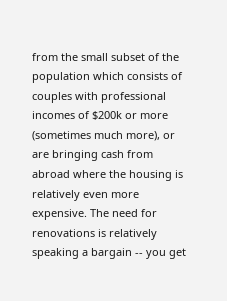from the small subset of the population which consists of couples with professional incomes of $200k or more (sometimes much more), or are bringing cash from abroad where the housing is relatively even more expensive. The need for renovations is relatively speaking a bargain -- you get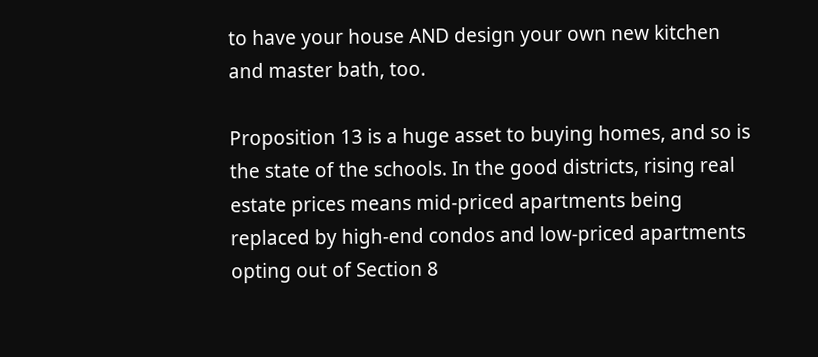to have your house AND design your own new kitchen and master bath, too.

Proposition 13 is a huge asset to buying homes, and so is the state of the schools. In the good districts, rising real estate prices means mid-priced apartments being replaced by high-end condos and low-priced apartments opting out of Section 8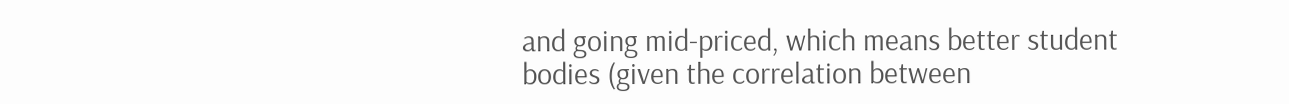and going mid-priced, which means better student bodies (given the correlation between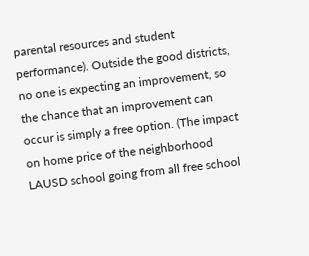parental resources and student performance). Outside the good districts, no one is expecting an improvement, so the chance that an improvement can occur is simply a free option. (The impact on home price of the neighborhood LAUSD school going from all free school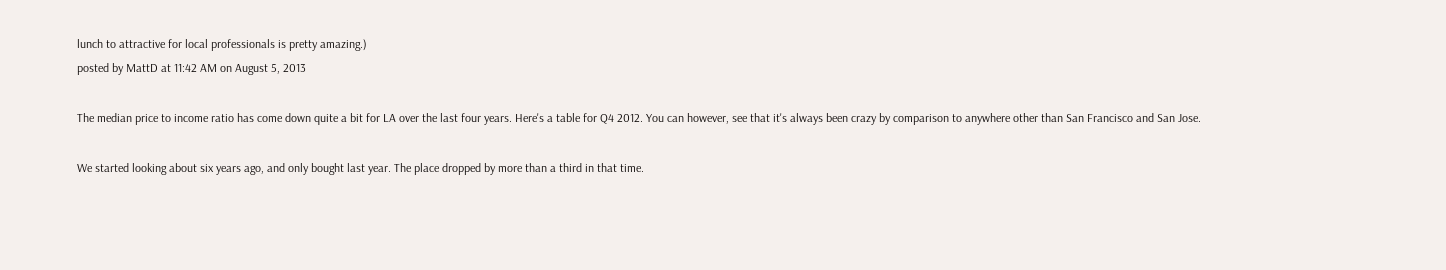lunch to attractive for local professionals is pretty amazing.)
posted by MattD at 11:42 AM on August 5, 2013

The median price to income ratio has come down quite a bit for LA over the last four years. Here's a table for Q4 2012. You can however, see that it's always been crazy by comparison to anywhere other than San Francisco and San Jose.

We started looking about six years ago, and only bought last year. The place dropped by more than a third in that time.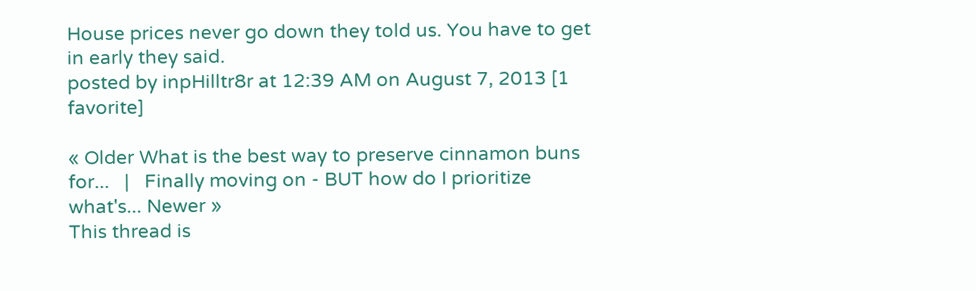House prices never go down they told us. You have to get in early they said.
posted by inpHilltr8r at 12:39 AM on August 7, 2013 [1 favorite]

« Older What is the best way to preserve cinnamon buns for...   |   Finally moving on - BUT how do I prioritize what's... Newer »
This thread is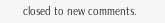closed to new comments.